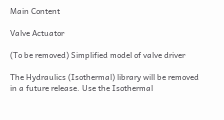Main Content

Valve Actuator

(To be removed) Simplified model of valve driver

The Hydraulics (Isothermal) library will be removed in a future release. Use the Isothermal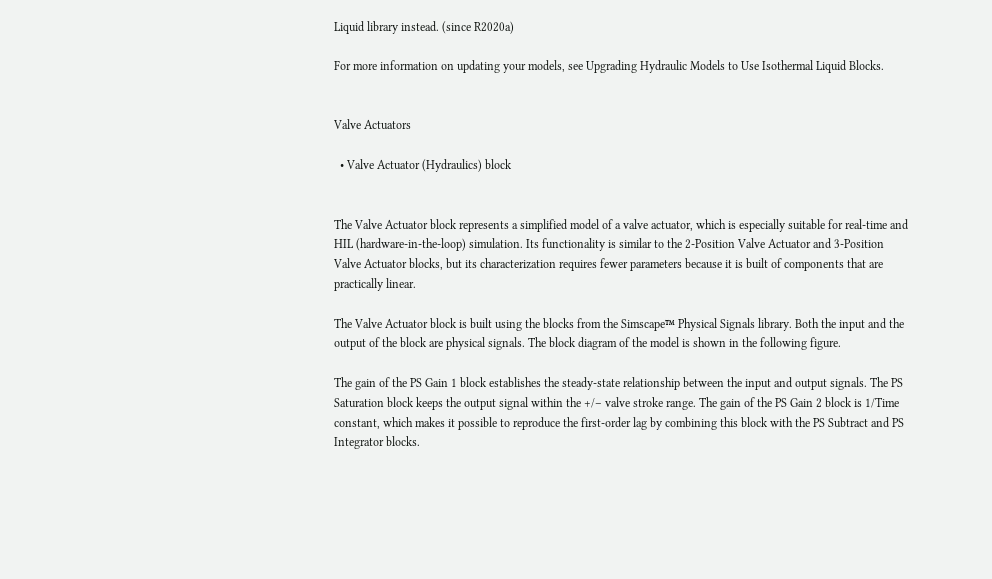Liquid library instead. (since R2020a)

For more information on updating your models, see Upgrading Hydraulic Models to Use Isothermal Liquid Blocks.


Valve Actuators

  • Valve Actuator (Hydraulics) block


The Valve Actuator block represents a simplified model of a valve actuator, which is especially suitable for real-time and HIL (hardware-in-the-loop) simulation. Its functionality is similar to the 2-Position Valve Actuator and 3-Position Valve Actuator blocks, but its characterization requires fewer parameters because it is built of components that are practically linear.

The Valve Actuator block is built using the blocks from the Simscape™ Physical Signals library. Both the input and the output of the block are physical signals. The block diagram of the model is shown in the following figure.

The gain of the PS Gain 1 block establishes the steady-state relationship between the input and output signals. The PS Saturation block keeps the output signal within the +/– valve stroke range. The gain of the PS Gain 2 block is 1/Time constant, which makes it possible to reproduce the first-order lag by combining this block with the PS Subtract and PS Integrator blocks.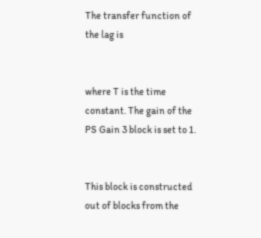The transfer function of the lag is


where T is the time constant. The gain of the PS Gain 3 block is set to 1.


This block is constructed out of blocks from the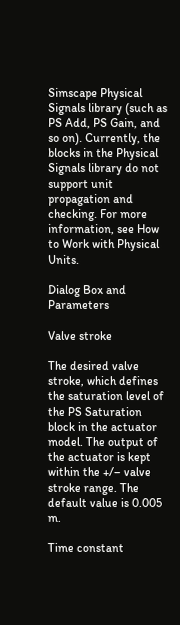Simscape Physical Signals library (such as PS Add, PS Gain, and so on). Currently, the blocks in the Physical Signals library do not support unit propagation and checking. For more information, see How to Work with Physical Units.

Dialog Box and Parameters

Valve stroke

The desired valve stroke, which defines the saturation level of the PS Saturation block in the actuator model. The output of the actuator is kept within the +/– valve stroke range. The default value is 0.005 m.

Time constant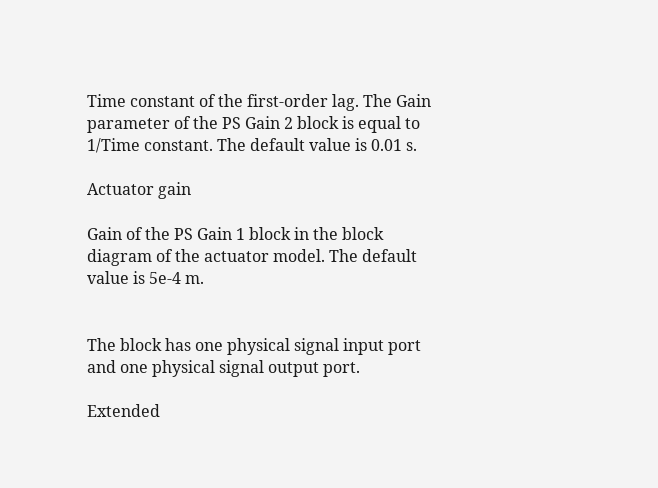Time constant of the first-order lag. The Gain parameter of the PS Gain 2 block is equal to 1/Time constant. The default value is 0.01 s.

Actuator gain

Gain of the PS Gain 1 block in the block diagram of the actuator model. The default value is 5e-4 m.


The block has one physical signal input port and one physical signal output port.

Extended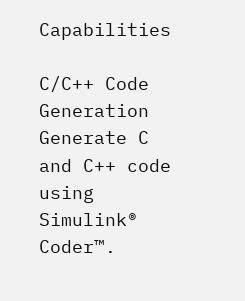Capabilities

C/C++ Code Generation
Generate C and C++ code using Simulink® Coder™.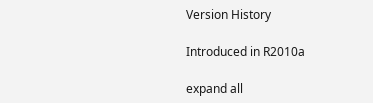Version History

Introduced in R2010a

expand all